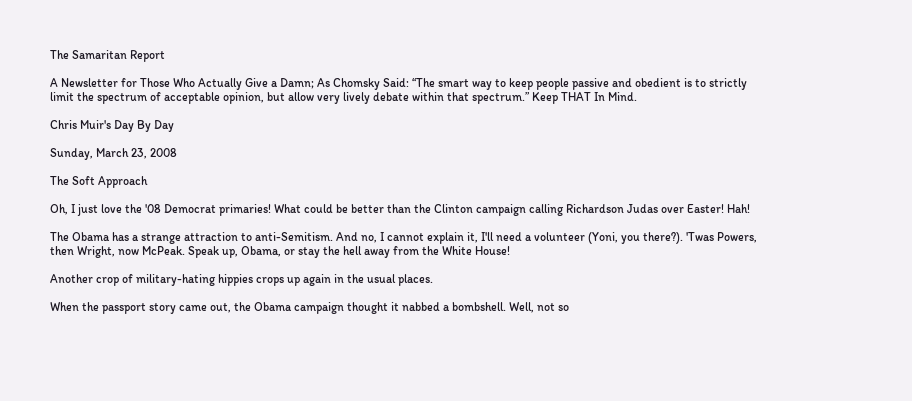The Samaritan Report

A Newsletter for Those Who Actually Give a Damn; As Chomsky Said: “The smart way to keep people passive and obedient is to strictly limit the spectrum of acceptable opinion, but allow very lively debate within that spectrum.” Keep THAT In Mind.

Chris Muir's Day By Day

Sunday, March 23, 2008

The Soft Approach

Oh, I just love the '08 Democrat primaries! What could be better than the Clinton campaign calling Richardson Judas over Easter! Hah!

The Obama has a strange attraction to anti-Semitism. And no, I cannot explain it, I'll need a volunteer (Yoni, you there?). 'Twas Powers, then Wright, now McPeak. Speak up, Obama, or stay the hell away from the White House!

Another crop of military-hating hippies crops up again in the usual places.

When the passport story came out, the Obama campaign thought it nabbed a bombshell. Well, not so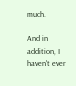much.

And in addition, I haven't ever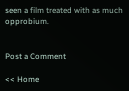seen a film treated with as much opprobium.


Post a Comment

<< Home